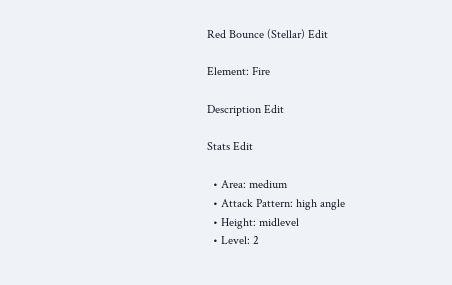Red Bounce (Stellar) Edit

Element: Fire

Description Edit

Stats Edit

  • Area: medium
  • Attack Pattern: high angle
  • Height: midlevel
  • Level: 2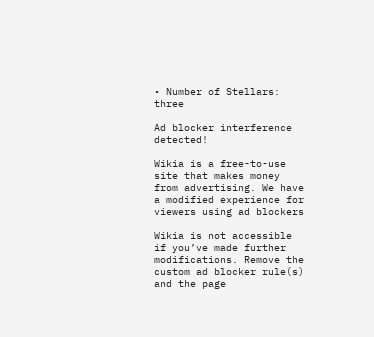• Number of Stellars: three

Ad blocker interference detected!

Wikia is a free-to-use site that makes money from advertising. We have a modified experience for viewers using ad blockers

Wikia is not accessible if you’ve made further modifications. Remove the custom ad blocker rule(s) and the page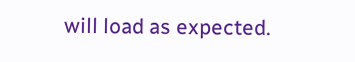will load as expected.